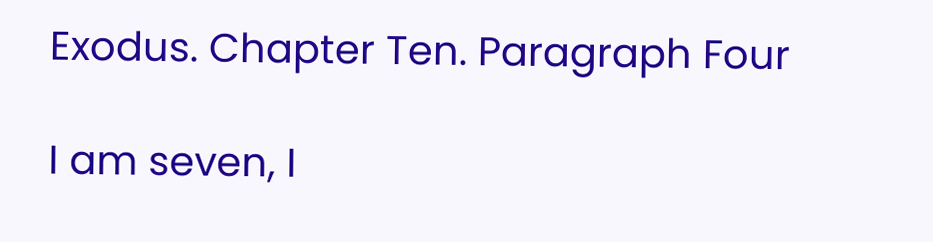Exodus. Chapter Ten. Paragraph Four

I am seven, I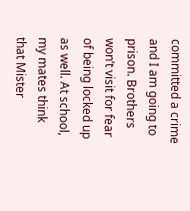committed a crime and I am going to prison. Brothers won’t visit for fear of being locked up as well. At school, my mates think that Mister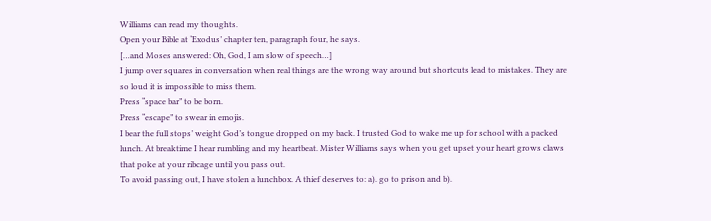Williams can read my thoughts.
Open your Bible at ‘Exodus’ chapter ten, paragraph four, he says.
[…and Moses answered: Oh, God, I am slow of speech…]
I jump over squares in conversation when real things are the wrong way around but shortcuts lead to mistakes. They are so loud it is impossible to miss them.
Press “space bar” to be born.
Press “escape” to swear in emojis.
I bear the full stops’ weight God’s tongue dropped on my back. I trusted God to wake me up for school with a packed lunch. At breaktime I hear rumbling and my heartbeat. Mister Williams says when you get upset your heart grows claws that poke at your ribcage until you pass out.
To avoid passing out, I have stolen a lunchbox. A thief deserves to: a). go to prison and b).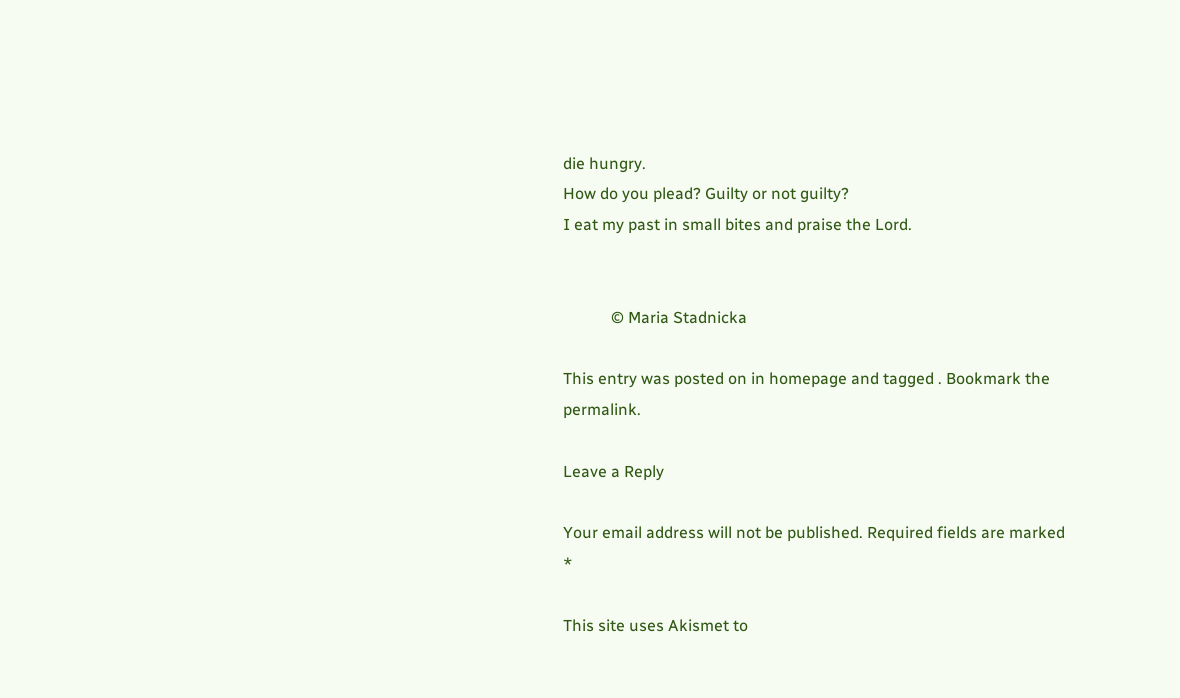die hungry.
How do you plead? Guilty or not guilty?
I eat my past in small bites and praise the Lord.


            © Maria Stadnicka

This entry was posted on in homepage and tagged . Bookmark the permalink.

Leave a Reply

Your email address will not be published. Required fields are marked *

This site uses Akismet to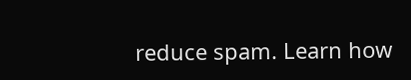reduce spam. Learn how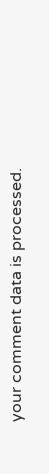your comment data is processed.